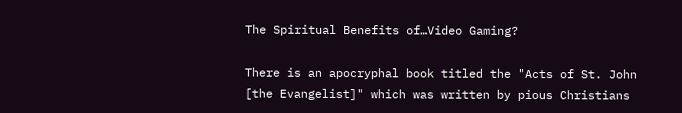The Spiritual Benefits of…Video Gaming?

There is an apocryphal book titled the "Acts of St. John [the Evangelist]" which was written by pious Christians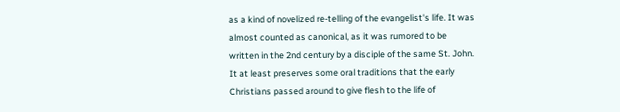as a kind of novelized re-telling of the evangelist's life. It was almost counted as canonical, as it was rumored to be written in the 2nd century by a disciple of the same St. John. It at least preserves some oral traditions that the early Christians passed around to give flesh to the life of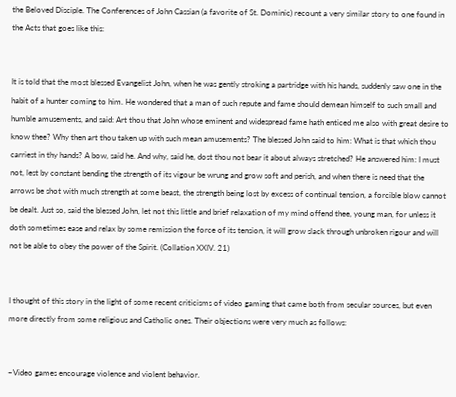the Beloved Disciple. The Conferences of John Cassian (a favorite of St. Dominic) recount a very similar story to one found in the Acts that goes like this:


It is told that the most blessed Evangelist John, when he was gently stroking a partridge with his hands, suddenly saw one in the habit of a hunter coming to him. He wondered that a man of such repute and fame should demean himself to such small and humble amusements, and said: Art thou that John whose eminent and widespread fame hath enticed me also with great desire to know thee? Why then art thou taken up with such mean amusements? The blessed John said to him: What is that which thou carriest in thy hands? A bow, said he. And why, said he, dost thou not bear it about always stretched? He answered him: I must not, lest by constant bending the strength of its vigour be wrung and grow soft and perish, and when there is need that the arrows be shot with much strength at some beast, the strength being lost by excess of continual tension, a forcible blow cannot be dealt. Just so, said the blessed John, let not this little and brief relaxation of my mind offend thee, young man, for unless it doth sometimes ease and relax by some remission the force of its tension, it will grow slack through unbroken rigour and will not be able to obey the power of the Spirit. (Collation XXIV. 21)


I thought of this story in the light of some recent criticisms of video gaming that came both from secular sources, but even more directly from some religious and Catholic ones. Their objections were very much as follows:


~Video games encourage violence and violent behavior.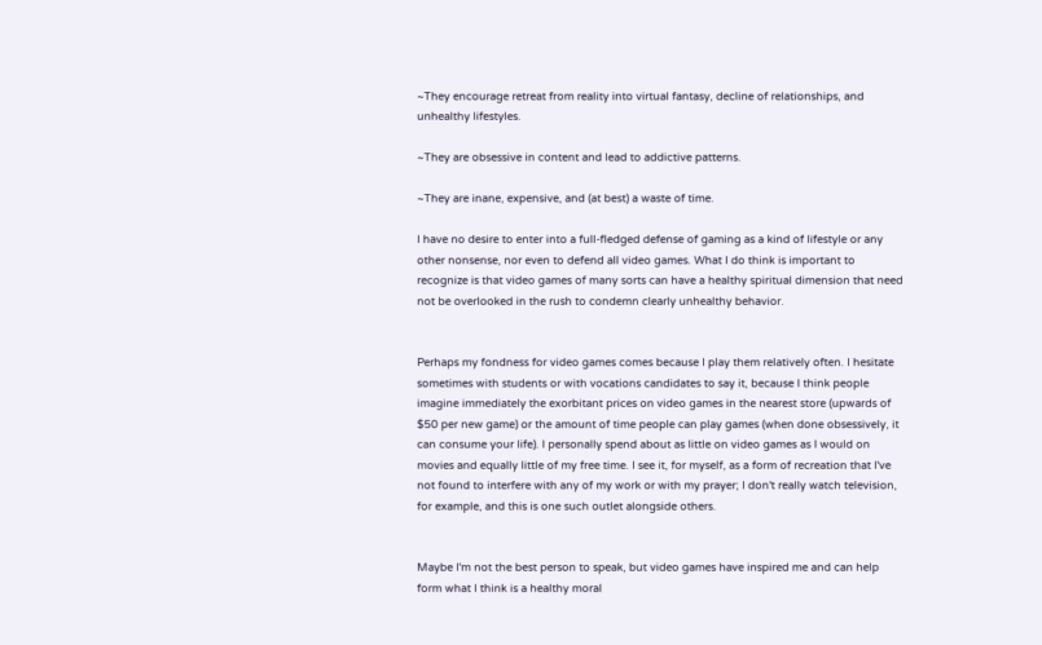~They encourage retreat from reality into virtual fantasy, decline of relationships, and unhealthy lifestyles.

~They are obsessive in content and lead to addictive patterns.

~They are inane, expensive, and (at best) a waste of time.

I have no desire to enter into a full-fledged defense of gaming as a kind of lifestyle or any other nonsense, nor even to defend all video games. What I do think is important to recognize is that video games of many sorts can have a healthy spiritual dimension that need not be overlooked in the rush to condemn clearly unhealthy behavior.


Perhaps my fondness for video games comes because I play them relatively often. I hesitate sometimes with students or with vocations candidates to say it, because I think people imagine immediately the exorbitant prices on video games in the nearest store (upwards of $50 per new game) or the amount of time people can play games (when done obsessively, it can consume your life). I personally spend about as little on video games as I would on movies and equally little of my free time. I see it, for myself, as a form of recreation that I've not found to interfere with any of my work or with my prayer; I don't really watch television, for example, and this is one such outlet alongside others.


Maybe I'm not the best person to speak, but video games have inspired me and can help form what I think is a healthy moral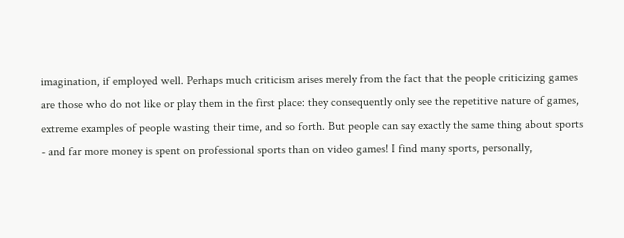imagination, if employed well. Perhaps much criticism arises merely from the fact that the people criticizing games are those who do not like or play them in the first place: they consequently only see the repetitive nature of games, extreme examples of people wasting their time, and so forth. But people can say exactly the same thing about sports - and far more money is spent on professional sports than on video games! I find many sports, personally,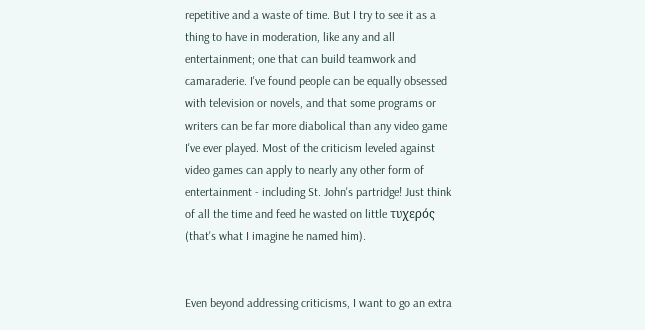repetitive and a waste of time. But I try to see it as a thing to have in moderation, like any and all entertainment; one that can build teamwork and camaraderie. I've found people can be equally obsessed with television or novels, and that some programs or writers can be far more diabolical than any video game I've ever played. Most of the criticism leveled against video games can apply to nearly any other form of entertainment - including St. John's partridge! Just think of all the time and feed he wasted on little τυχερός (that's what I imagine he named him).


Even beyond addressing criticisms, I want to go an extra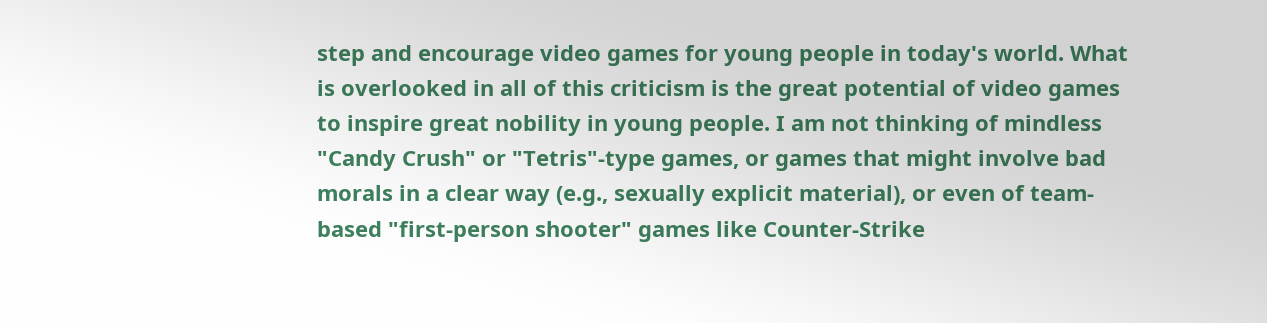step and encourage video games for young people in today's world. What is overlooked in all of this criticism is the great potential of video games to inspire great nobility in young people. I am not thinking of mindless "Candy Crush" or "Tetris"-type games, or games that might involve bad morals in a clear way (e.g., sexually explicit material), or even of team-based "first-person shooter" games like Counter-Strike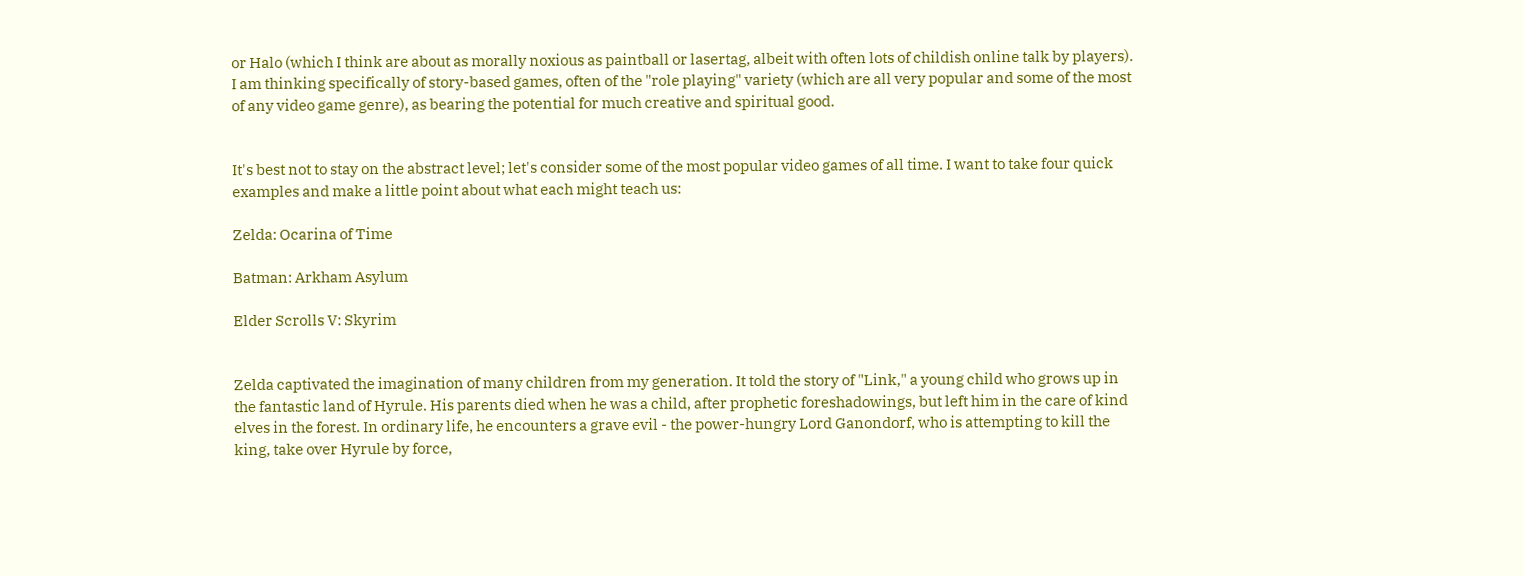or Halo (which I think are about as morally noxious as paintball or lasertag, albeit with often lots of childish online talk by players). I am thinking specifically of story-based games, often of the "role playing" variety (which are all very popular and some of the most of any video game genre), as bearing the potential for much creative and spiritual good.


It's best not to stay on the abstract level; let's consider some of the most popular video games of all time. I want to take four quick examples and make a little point about what each might teach us:

Zelda: Ocarina of Time

Batman: Arkham Asylum

Elder Scrolls V: Skyrim


Zelda captivated the imagination of many children from my generation. It told the story of "Link," a young child who grows up in the fantastic land of Hyrule. His parents died when he was a child, after prophetic foreshadowings, but left him in the care of kind elves in the forest. In ordinary life, he encounters a grave evil - the power-hungry Lord Ganondorf, who is attempting to kill the king, take over Hyrule by force,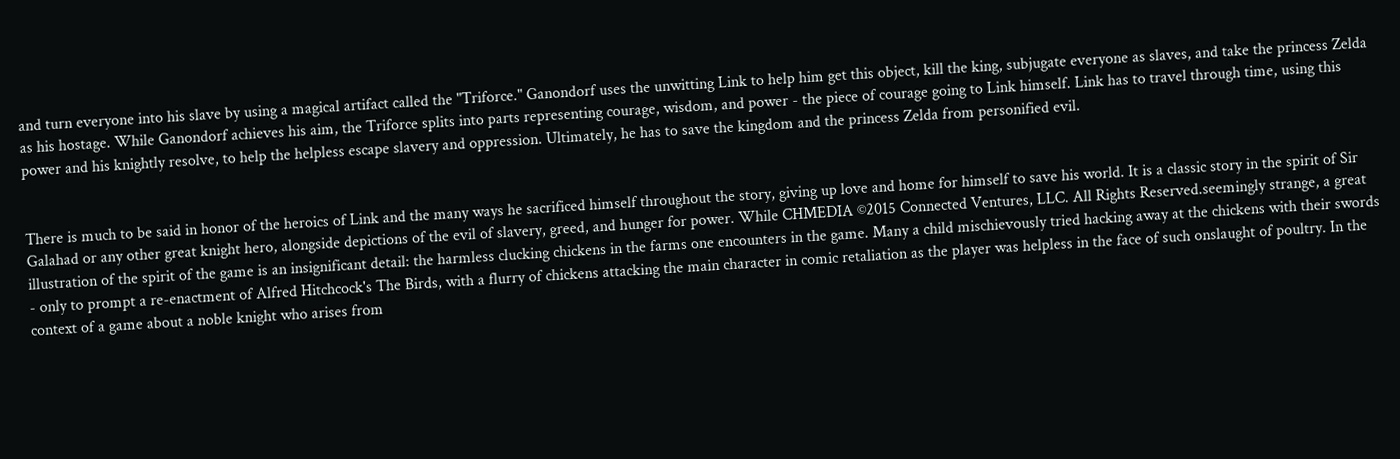and turn everyone into his slave by using a magical artifact called the "Triforce." Ganondorf uses the unwitting Link to help him get this object, kill the king, subjugate everyone as slaves, and take the princess Zelda as his hostage. While Ganondorf achieves his aim, the Triforce splits into parts representing courage, wisdom, and power - the piece of courage going to Link himself. Link has to travel through time, using this power and his knightly resolve, to help the helpless escape slavery and oppression. Ultimately, he has to save the kingdom and the princess Zelda from personified evil.


There is much to be said in honor of the heroics of Link and the many ways he sacrificed himself throughout the story, giving up love and home for himself to save his world. It is a classic story in the spirit of Sir Galahad or any other great knight hero, alongside depictions of the evil of slavery, greed, and hunger for power. While CHMEDIA ©2015 Connected Ventures, LLC. All Rights Reserved.seemingly strange, a great illustration of the spirit of the game is an insignificant detail: the harmless clucking chickens in the farms one encounters in the game. Many a child mischievously tried hacking away at the chickens with their swords - only to prompt a re-enactment of Alfred Hitchcock's The Birds, with a flurry of chickens attacking the main character in comic retaliation as the player was helpless in the face of such onslaught of poultry. In the context of a game about a noble knight who arises from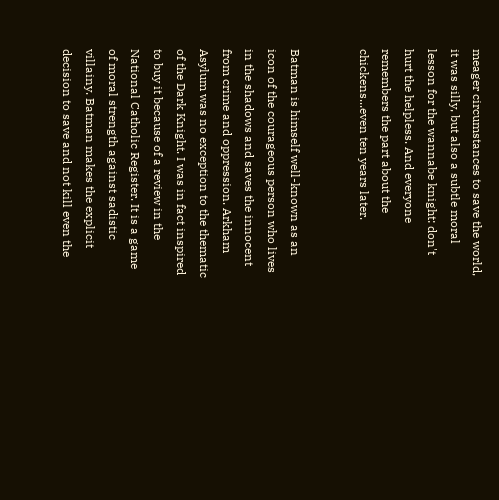meager circumstances to save the world, it was silly, but also a subtle moral lesson for the wannabe knight: don't hurt the helpless. And everyone remembers the part about the chickens...even ten years later.


Batman is himself well-known as an icon of the courageous person who lives in the shadows and saves the innocent from crime and oppression. Arkham Asylum was no exception to the thematic of the Dark Knight. I was in fact inspired to buy it because of a review in the National Catholic Register. It is a game of moral strength against sadistic villainy. Batman makes the explicit decision to save and not kill even the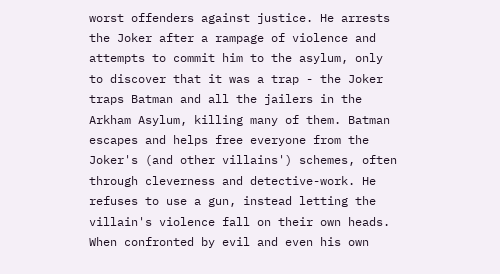worst offenders against justice. He arrests the Joker after a rampage of violence and attempts to commit him to the asylum, only to discover that it was a trap - the Joker traps Batman and all the jailers in the Arkham Asylum, killing many of them. Batman escapes and helps free everyone from the Joker's (and other villains') schemes, often through cleverness and detective-work. He refuses to use a gun, instead letting the villain's violence fall on their own heads. When confronted by evil and even his own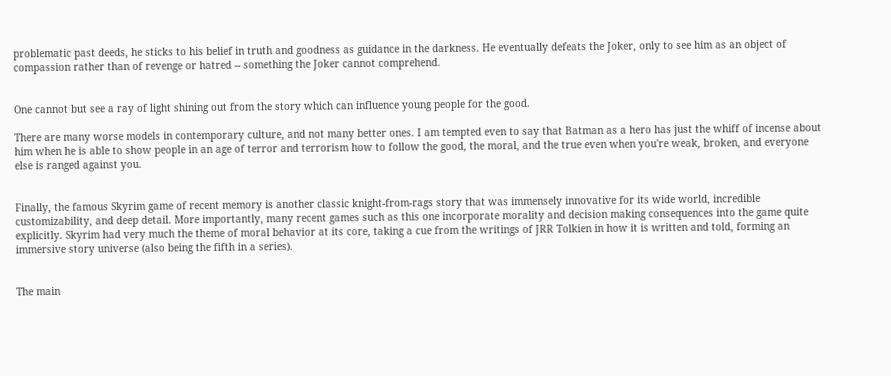problematic past deeds, he sticks to his belief in truth and goodness as guidance in the darkness. He eventually defeats the Joker, only to see him as an object of compassion rather than of revenge or hatred -- something the Joker cannot comprehend.


One cannot but see a ray of light shining out from the story which can influence young people for the good.

There are many worse models in contemporary culture, and not many better ones. I am tempted even to say that Batman as a hero has just the whiff of incense about him when he is able to show people in an age of terror and terrorism how to follow the good, the moral, and the true even when you're weak, broken, and everyone else is ranged against you.


Finally, the famous Skyrim game of recent memory is another classic knight-from-rags story that was immensely innovative for its wide world, incredible customizability, and deep detail. More importantly, many recent games such as this one incorporate morality and decision making consequences into the game quite explicitly. Skyrim had very much the theme of moral behavior at its core, taking a cue from the writings of JRR Tolkien in how it is written and told, forming an immersive story universe (also being the fifth in a series).


The main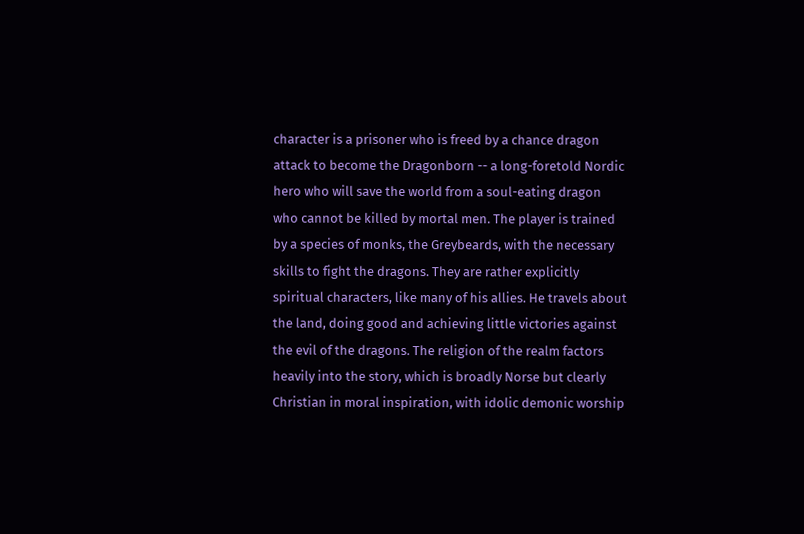character is a prisoner who is freed by a chance dragon attack to become the Dragonborn -- a long-foretold Nordic hero who will save the world from a soul-eating dragon who cannot be killed by mortal men. The player is trained by a species of monks, the Greybeards, with the necessary skills to fight the dragons. They are rather explicitly spiritual characters, like many of his allies. He travels about the land, doing good and achieving little victories against the evil of the dragons. The religion of the realm factors heavily into the story, which is broadly Norse but clearly Christian in moral inspiration, with idolic demonic worship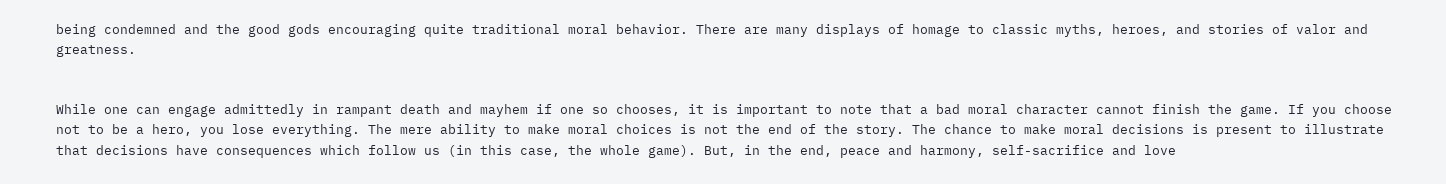being condemned and the good gods encouraging quite traditional moral behavior. There are many displays of homage to classic myths, heroes, and stories of valor and greatness.


While one can engage admittedly in rampant death and mayhem if one so chooses, it is important to note that a bad moral character cannot finish the game. If you choose not to be a hero, you lose everything. The mere ability to make moral choices is not the end of the story. The chance to make moral decisions is present to illustrate that decisions have consequences which follow us (in this case, the whole game). But, in the end, peace and harmony, self-sacrifice and love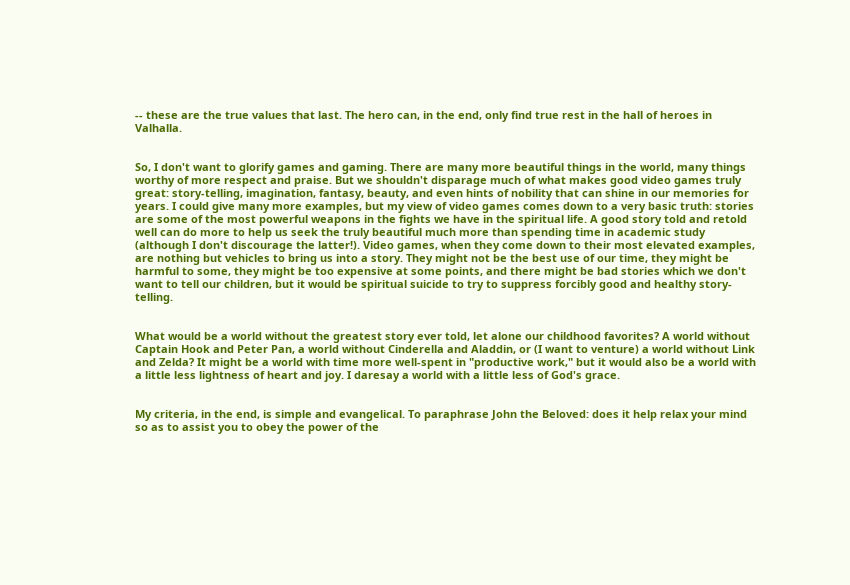-- these are the true values that last. The hero can, in the end, only find true rest in the hall of heroes in Valhalla.


So, I don't want to glorify games and gaming. There are many more beautiful things in the world, many things worthy of more respect and praise. But we shouldn't disparage much of what makes good video games truly great: story-telling, imagination, fantasy, beauty, and even hints of nobility that can shine in our memories for years. I could give many more examples, but my view of video games comes down to a very basic truth: stories are some of the most powerful weapons in the fights we have in the spiritual life. A good story told and retold well can do more to help us seek the truly beautiful much more than spending time in academic study (although I don't discourage the latter!). Video games, when they come down to their most elevated examples, are nothing but vehicles to bring us into a story. They might not be the best use of our time, they might be harmful to some, they might be too expensive at some points, and there might be bad stories which we don't want to tell our children, but it would be spiritual suicide to try to suppress forcibly good and healthy story-telling.


What would be a world without the greatest story ever told, let alone our childhood favorites? A world without Captain Hook and Peter Pan, a world without Cinderella and Aladdin, or (I want to venture) a world without Link and Zelda? It might be a world with time more well-spent in "productive work," but it would also be a world with a little less lightness of heart and joy. I daresay a world with a little less of God's grace.


My criteria, in the end, is simple and evangelical. To paraphrase John the Beloved: does it help relax your mind so as to assist you to obey the power of the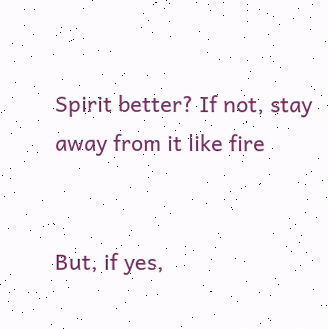Spirit better? If not, stay away from it like fire


But, if yes,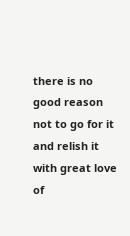there is no good reason not to go for it and relish it with great love of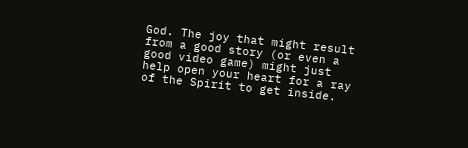God. The joy that might result from a good story (or even a good video game) might just help open your heart for a ray of the Spirit to get inside.